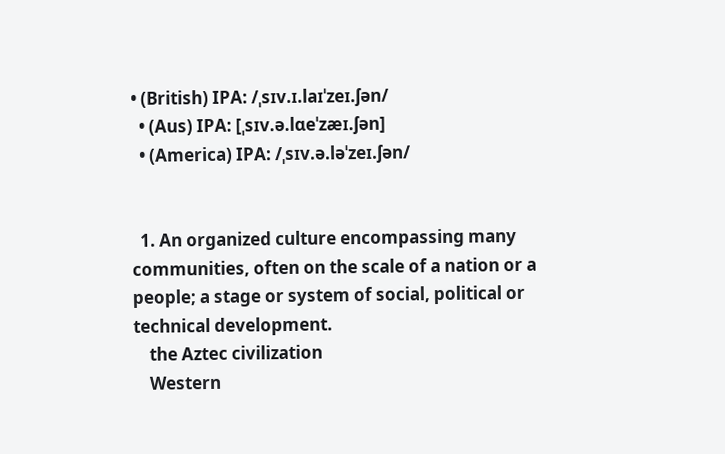• (British) IPA: /ˌsɪv.ɪ.laɪˈzeɪ.ʃən/
  • (Aus) IPA: [ˌsɪv.ə.lɑeˈzæɪ.ʃən]
  • (America) IPA: /ˌsɪv.ə.ləˈzeɪ.ʃən/


  1. An organized culture encompassing many communities, often on the scale of a nation or a people; a stage or system of social, political or technical development.
    the Aztec civilization
    Western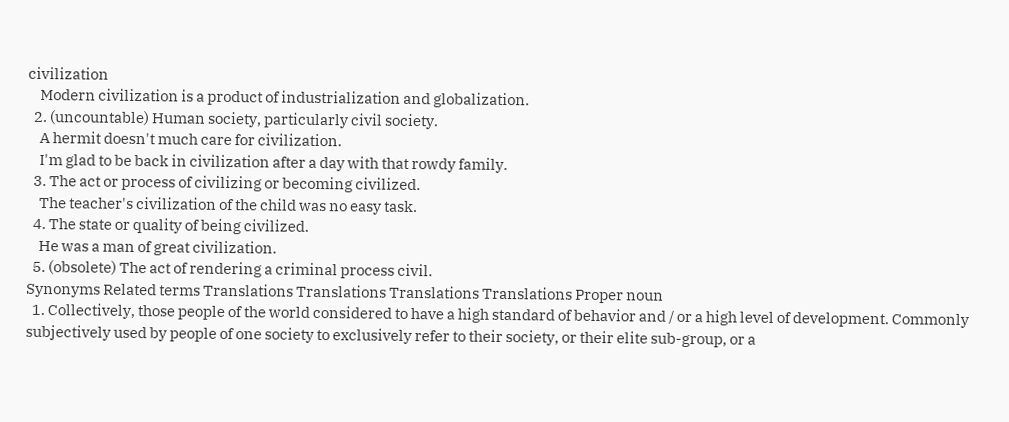civilization
    Modern civilization is a product of industrialization and globalization.
  2. (uncountable) Human society, particularly civil society.
    A hermit doesn't much care for civilization.
    I'm glad to be back in civilization after a day with that rowdy family.
  3. The act or process of civilizing or becoming civilized.
    The teacher's civilization of the child was no easy task.
  4. The state or quality of being civilized.
    He was a man of great civilization.
  5. (obsolete) The act of rendering a criminal process civil.
Synonyms Related terms Translations Translations Translations Translations Proper noun
  1. Collectively, those people of the world considered to have a high standard of behavior and / or a high level of development. Commonly subjectively used by people of one society to exclusively refer to their society, or their elite sub-group, or a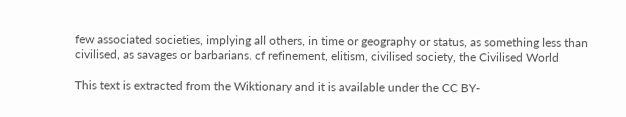few associated societies, implying all others, in time or geography or status, as something less than civilised, as savages or barbarians. cf refinement, elitism, civilised society, the Civilised World

This text is extracted from the Wiktionary and it is available under the CC BY-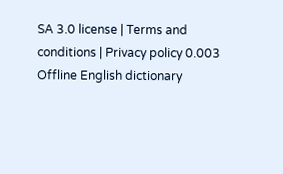SA 3.0 license | Terms and conditions | Privacy policy 0.003
Offline English dictionary